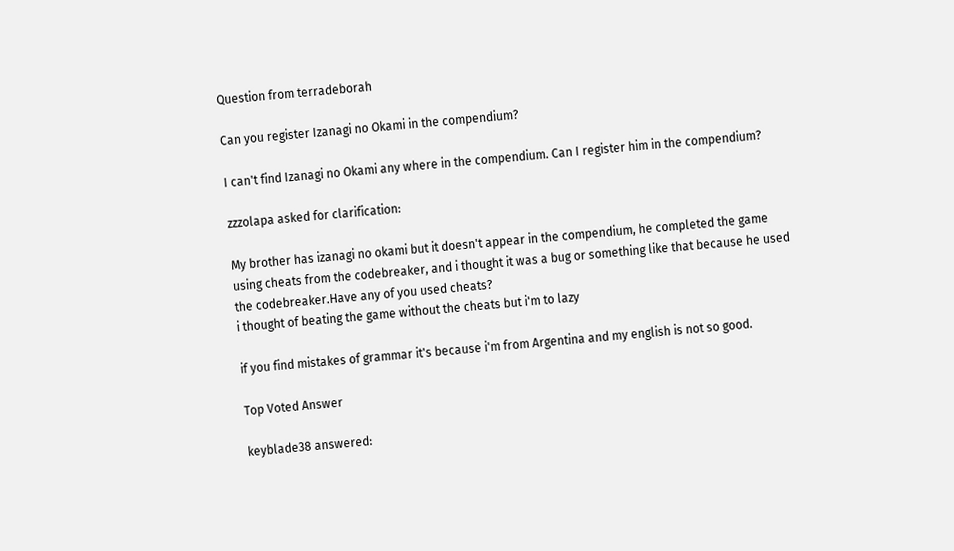Question from terradeborah

Can you register Izanagi no Okami in the compendium?

I can't find Izanagi no Okami any where in the compendium. Can I register him in the compendium?

zzzolapa asked for clarification:

My brother has izanagi no okami but it doesn't appear in the compendium, he completed the game using cheats from the codebreaker, and i thought it was a bug or something like that because he used the codebreaker.Have any of you used cheats?
i thought of beating the game without the cheats but i'm to lazy

if you find mistakes of grammar it's because i'm from Argentina and my english is not so good.

Top Voted Answer

keyblade38 answered: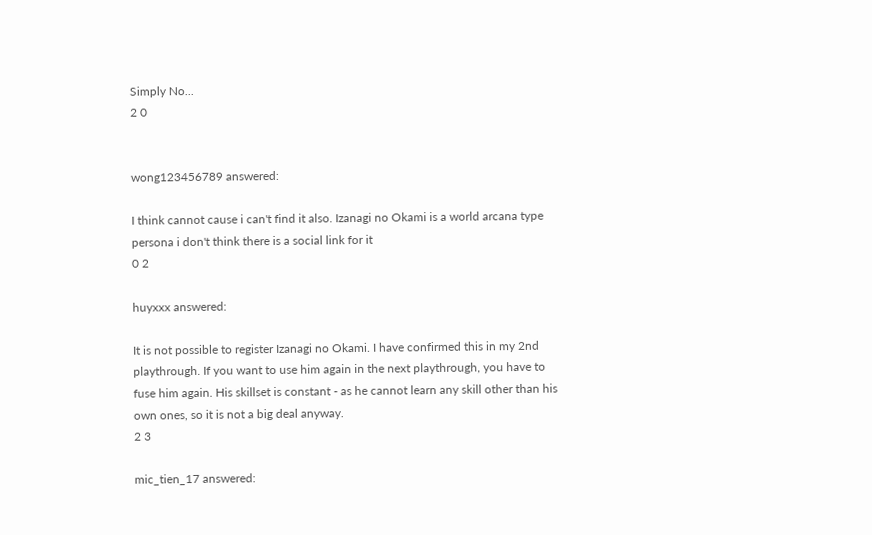Simply No...
2 0


wong123456789 answered:

I think cannot cause i can't find it also. Izanagi no Okami is a world arcana type persona i don't think there is a social link for it
0 2

huyxxx answered:

It is not possible to register Izanagi no Okami. I have confirmed this in my 2nd playthrough. If you want to use him again in the next playthrough, you have to fuse him again. His skillset is constant - as he cannot learn any skill other than his own ones, so it is not a big deal anyway.
2 3

mic_tien_17 answered: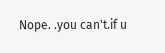Nope. .you can't.if u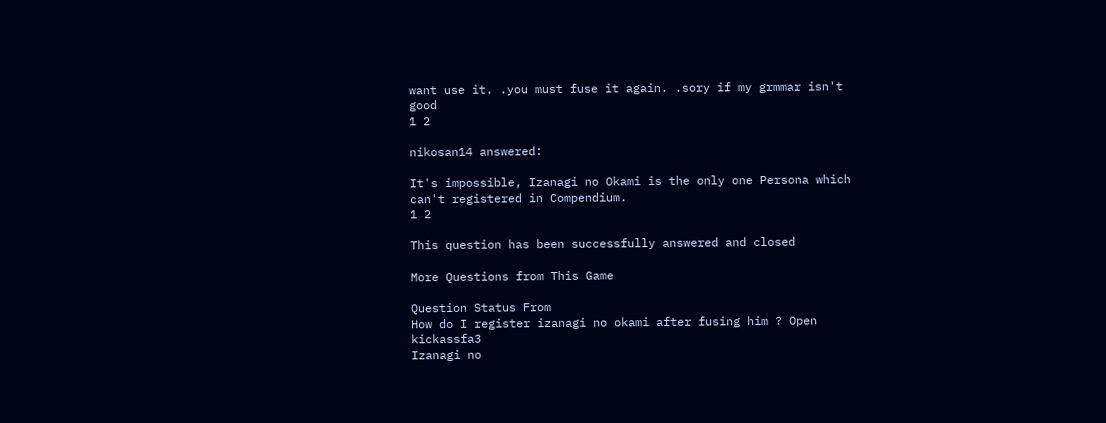want use it. .you must fuse it again. .sory if my grmmar isn't good
1 2

nikosan14 answered:

It's impossible, Izanagi no Okami is the only one Persona which can't registered in Compendium.
1 2

This question has been successfully answered and closed

More Questions from This Game

Question Status From
How do I register izanagi no okami after fusing him ? Open kickassfa3
Izanagi no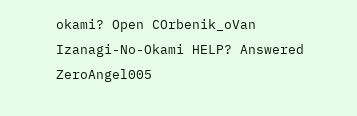okami? Open COrbenik_oVan
Izanagi-No-Okami HELP? Answered ZeroAngel005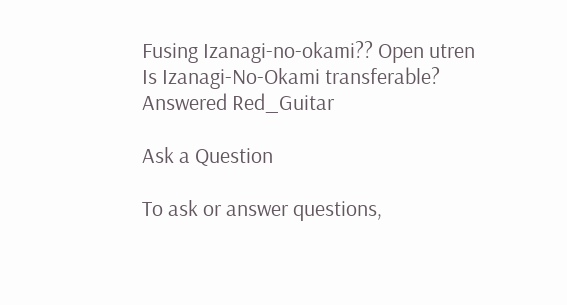Fusing Izanagi-no-okami?? Open utren
Is Izanagi-No-Okami transferable? Answered Red_Guitar

Ask a Question

To ask or answer questions,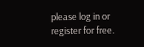please log in or register for free.